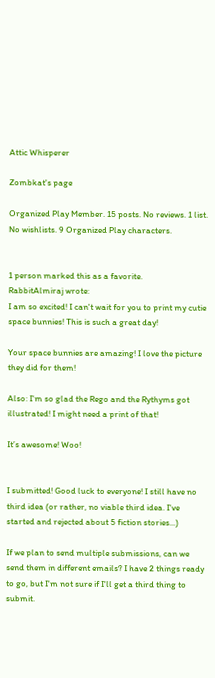Attic Whisperer

Zombkat's page

Organized Play Member. 15 posts. No reviews. 1 list. No wishlists. 9 Organized Play characters.


1 person marked this as a favorite.
RabbitAlmiraj wrote:
I am so excited! I can't wait for you to print my cutie space bunnies! This is such a great day!

Your space bunnies are amazing! I love the picture they did for them!

Also: I'm so glad the Rego and the Rythyms got illustrated! I might need a print of that!

It’s awesome! Woo!


I submitted! Good luck to everyone! I still have no third idea (or rather, no viable third idea. I've started and rejected about 5 fiction stories...)

If we plan to send multiple submissions, can we send them in different emails? I have 2 things ready to go, but I'm not sure if I'll get a third thing to submit.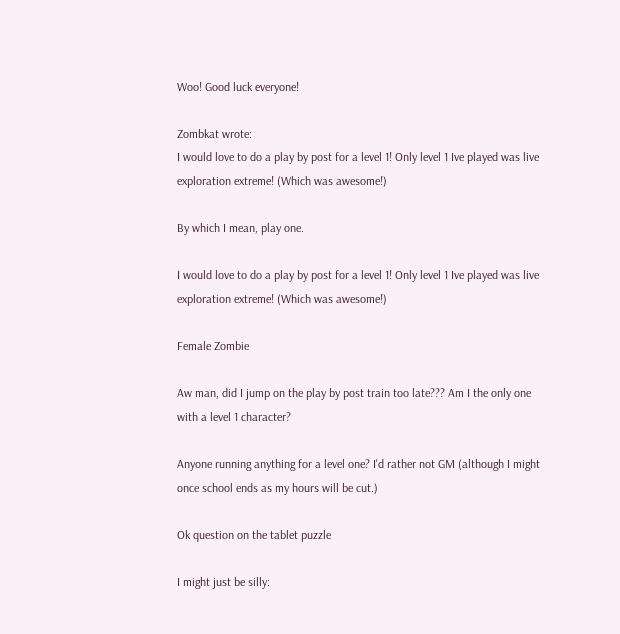Woo! Good luck everyone!

Zombkat wrote:
I would love to do a play by post for a level 1! Only level 1 Ive played was live exploration extreme! (Which was awesome!)

By which I mean, play one.

I would love to do a play by post for a level 1! Only level 1 Ive played was live exploration extreme! (Which was awesome!)

Female Zombie

Aw man, did I jump on the play by post train too late??? Am I the only one with a level 1 character?

Anyone running anything for a level one? I'd rather not GM (although I might once school ends as my hours will be cut.)

Ok question on the tablet puzzle

I might just be silly: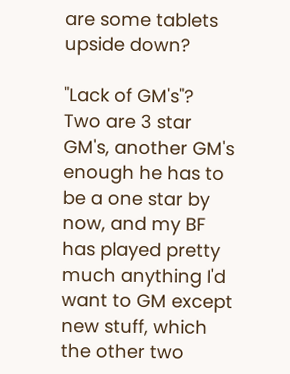are some tablets upside down?

"Lack of GM's"?
Two are 3 star GM's, another GM's enough he has to be a one star by now, and my BF has played pretty much anything I'd want to GM except new stuff, which the other two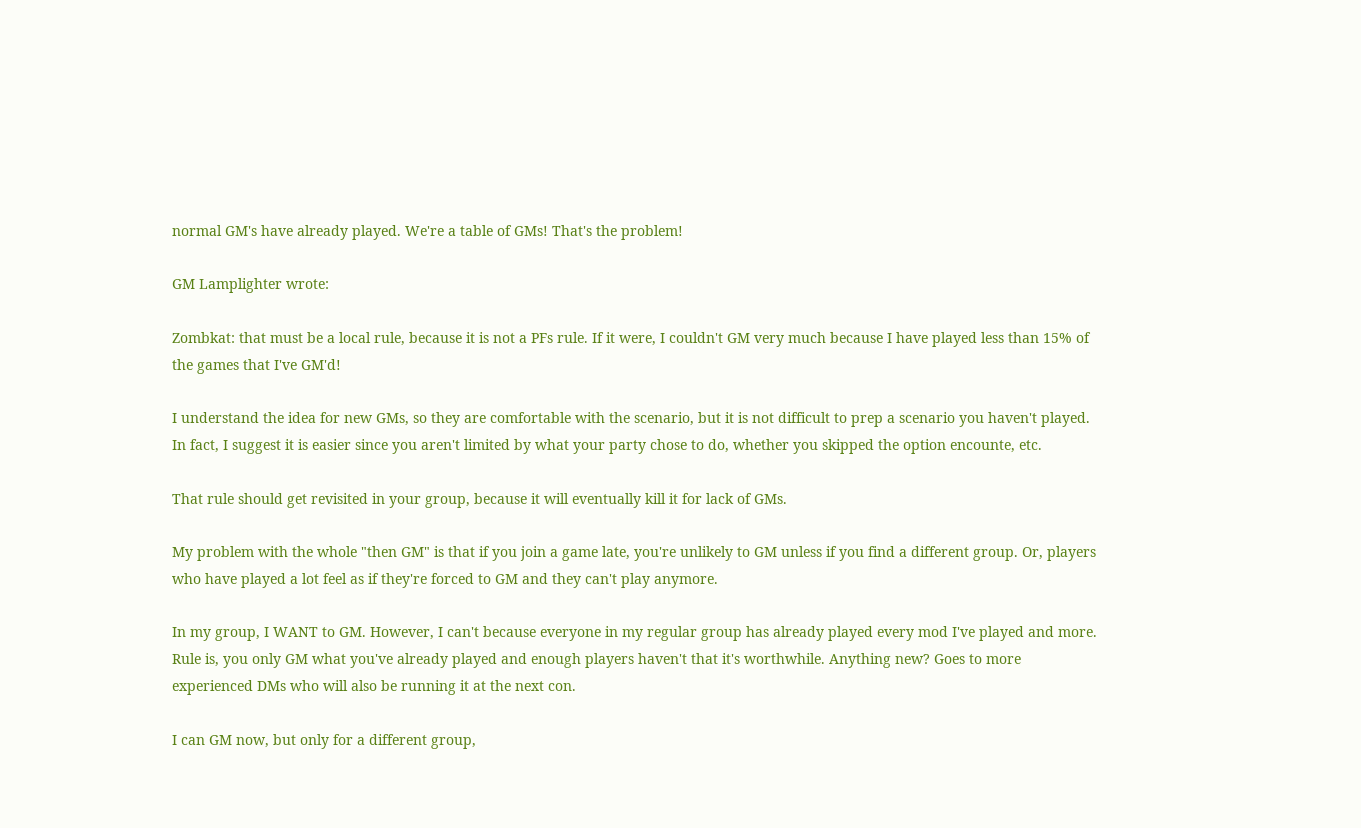normal GM's have already played. We're a table of GMs! That's the problem!

GM Lamplighter wrote:

Zombkat: that must be a local rule, because it is not a PFs rule. If it were, I couldn't GM very much because I have played less than 15% of the games that I've GM'd!

I understand the idea for new GMs, so they are comfortable with the scenario, but it is not difficult to prep a scenario you haven't played. In fact, I suggest it is easier since you aren't limited by what your party chose to do, whether you skipped the option encounte, etc.

That rule should get revisited in your group, because it will eventually kill it for lack of GMs.

My problem with the whole "then GM" is that if you join a game late, you're unlikely to GM unless if you find a different group. Or, players who have played a lot feel as if they're forced to GM and they can't play anymore.

In my group, I WANT to GM. However, I can't because everyone in my regular group has already played every mod I've played and more. Rule is, you only GM what you've already played and enough players haven't that it's worthwhile. Anything new? Goes to more experienced DMs who will also be running it at the next con.

I can GM now, but only for a different group,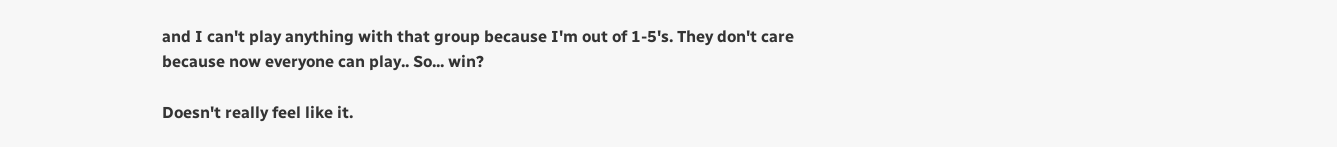and I can't play anything with that group because I'm out of 1-5's. They don't care because now everyone can play.. So... win?

Doesn't really feel like it.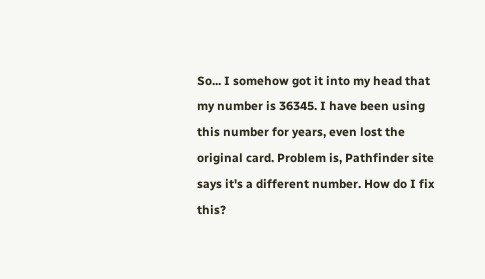So... I somehow got it into my head that my number is 36345. I have been using this number for years, even lost the original card. Problem is, Pathfinder site says it's a different number. How do I fix this?